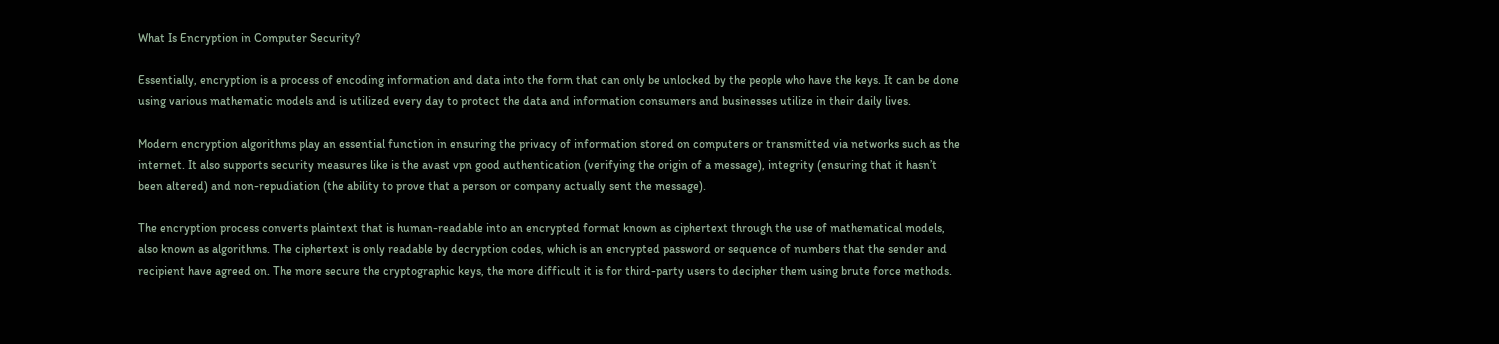What Is Encryption in Computer Security?

Essentially, encryption is a process of encoding information and data into the form that can only be unlocked by the people who have the keys. It can be done using various mathematic models and is utilized every day to protect the data and information consumers and businesses utilize in their daily lives.

Modern encryption algorithms play an essential function in ensuring the privacy of information stored on computers or transmitted via networks such as the internet. It also supports security measures like is the avast vpn good authentication (verifying the origin of a message), integrity (ensuring that it hasn’t been altered) and non-repudiation (the ability to prove that a person or company actually sent the message).

The encryption process converts plaintext that is human-readable into an encrypted format known as ciphertext through the use of mathematical models, also known as algorithms. The ciphertext is only readable by decryption codes, which is an encrypted password or sequence of numbers that the sender and recipient have agreed on. The more secure the cryptographic keys, the more difficult it is for third-party users to decipher them using brute force methods.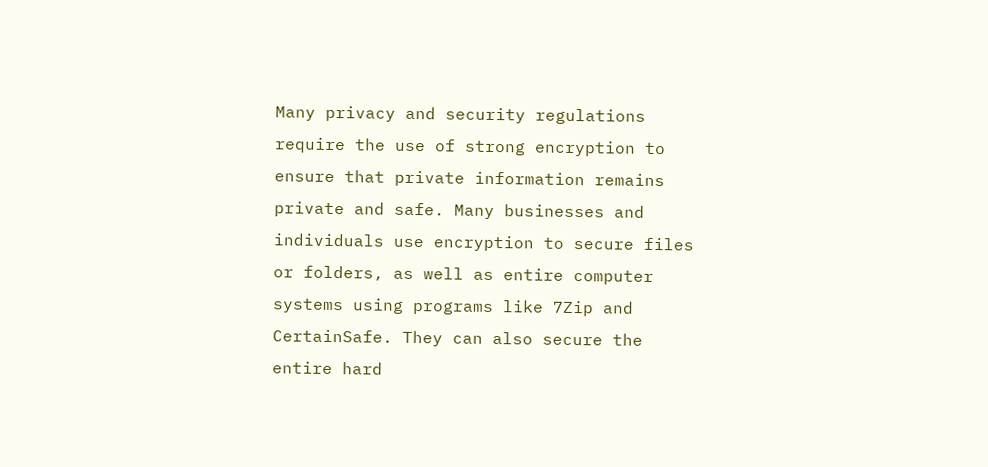Many privacy and security regulations require the use of strong encryption to ensure that private information remains private and safe. Many businesses and individuals use encryption to secure files or folders, as well as entire computer systems using programs like 7Zip and CertainSafe. They can also secure the entire hard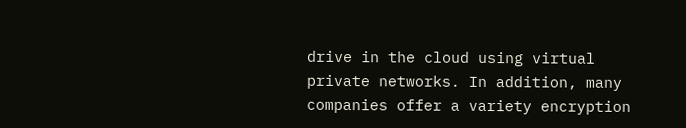drive in the cloud using virtual private networks. In addition, many companies offer a variety encryption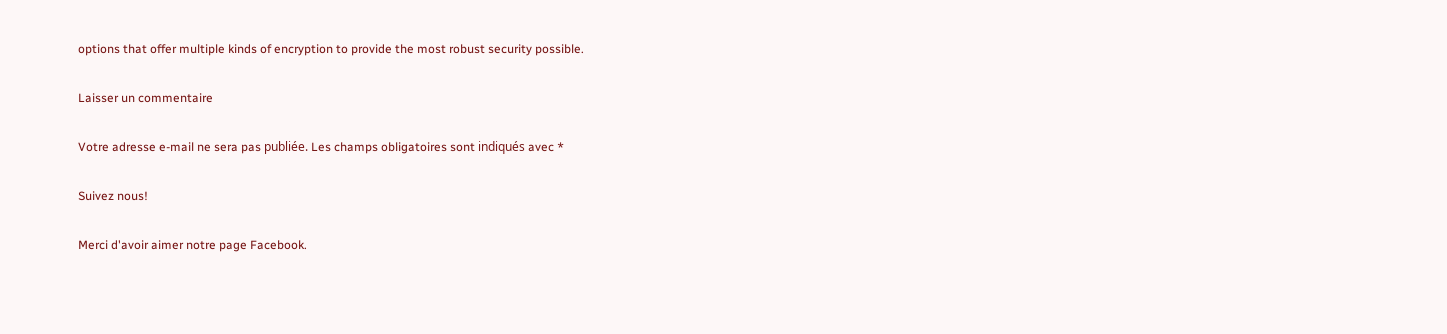options that offer multiple kinds of encryption to provide the most robust security possible.

Laisser un commentaire

Votre adresse e-mail ne sera pas publiée. Les champs obligatoires sont indiqués avec *

Suivez nous!

Merci d'avoir aimer notre page Facebook.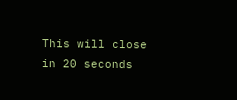This will close in 20 seconds